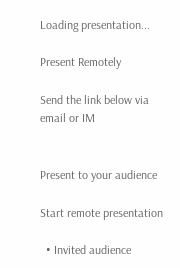Loading presentation...

Present Remotely

Send the link below via email or IM


Present to your audience

Start remote presentation

  • Invited audience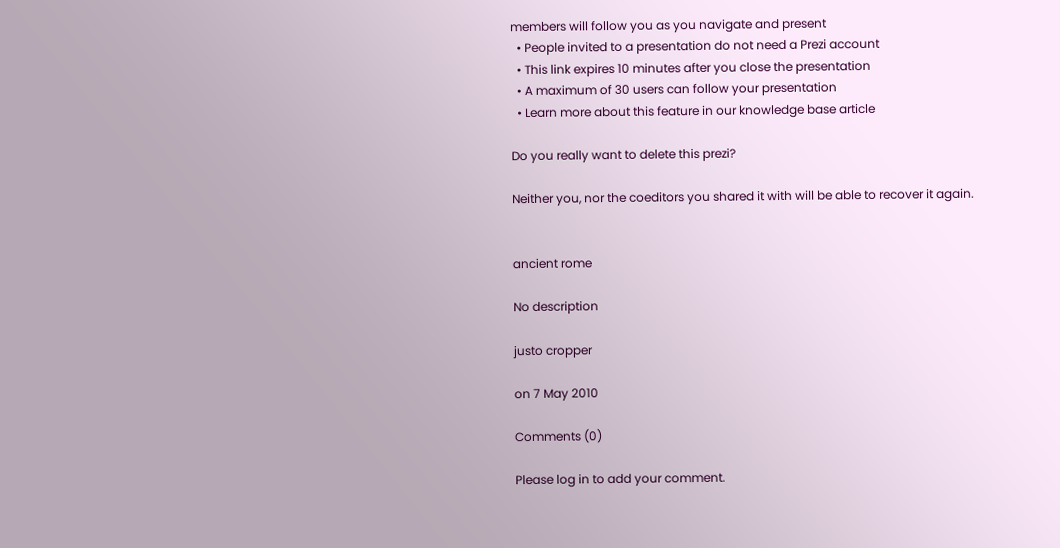members will follow you as you navigate and present
  • People invited to a presentation do not need a Prezi account
  • This link expires 10 minutes after you close the presentation
  • A maximum of 30 users can follow your presentation
  • Learn more about this feature in our knowledge base article

Do you really want to delete this prezi?

Neither you, nor the coeditors you shared it with will be able to recover it again.


ancient rome

No description

justo cropper

on 7 May 2010

Comments (0)

Please log in to add your comment.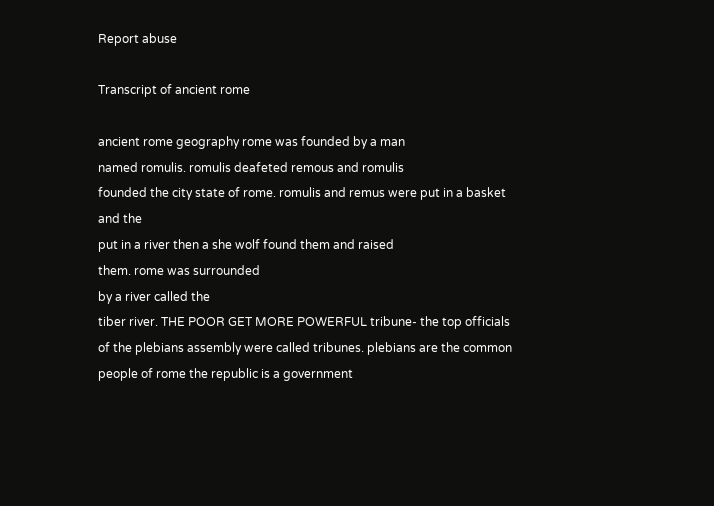Report abuse

Transcript of ancient rome

ancient rome geography rome was founded by a man
named romulis. romulis deafeted remous and romulis
founded the city state of rome. romulis and remus were put in a basket and the
put in a river then a she wolf found them and raised
them. rome was surrounded
by a river called the
tiber river. THE POOR GET MORE POWERFUL tribune- the top officials
of the plebians assembly were called tribunes. plebians are the common people of rome the republic is a government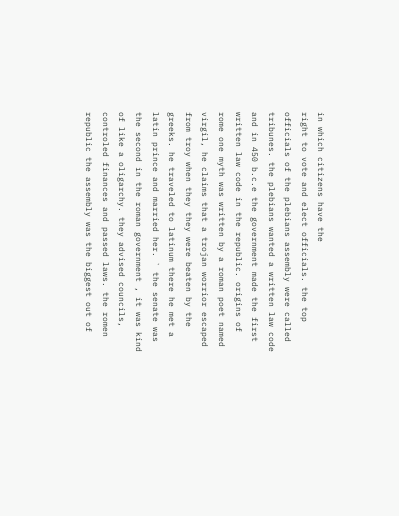in which citizens have the
right to vote and elect officials. the top officials of the plebians assembly were called tribunes. the plebians wanted a written law code and in 450 b.c.e the government made the first written law code in the republic. origins of rome one myth was written by a roman poet named virgil, he claims that a trojan worrior escaped from troy when they they were beaten by the greeks. he traveled to latinum there he met a latin prince and married her. ` the senate was the second in the roman government , it was kind of like a oligarchy. they advised councils, controled finances and passed laws. the romen republic the assembly was the biggest out of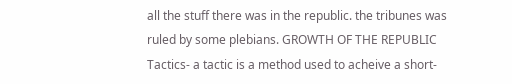all the stuff there was in the republic. the tribunes was ruled by some plebians. GROWTH OF THE REPUBLIC Tactics- a tactic is a method used to acheive a short-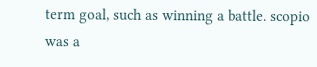term goal, such as winning a battle. scopio was a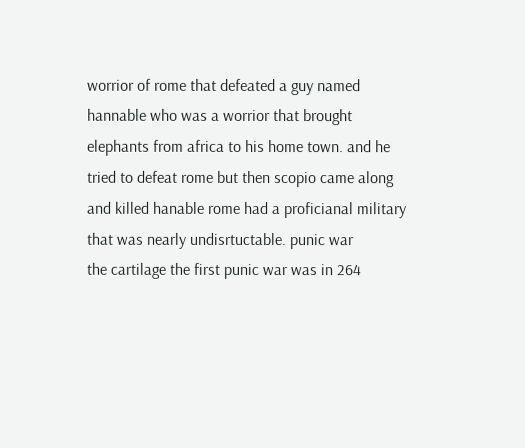worrior of rome that defeated a guy named hannable who was a worrior that brought elephants from africa to his home town. and he tried to defeat rome but then scopio came along and killed hanable rome had a proficianal military that was nearly undisrtuctable. punic war
the cartilage the first punic war was in 264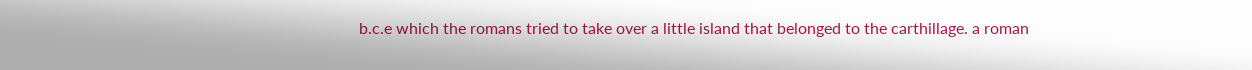b.c.e which the romans tried to take over a little island that belonged to the carthillage. a roman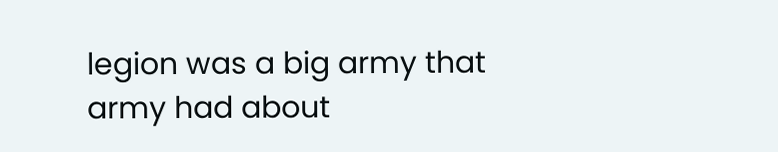legion was a big army that army had about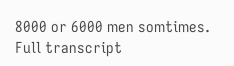8000 or 6000 men somtimes.
Full transcript